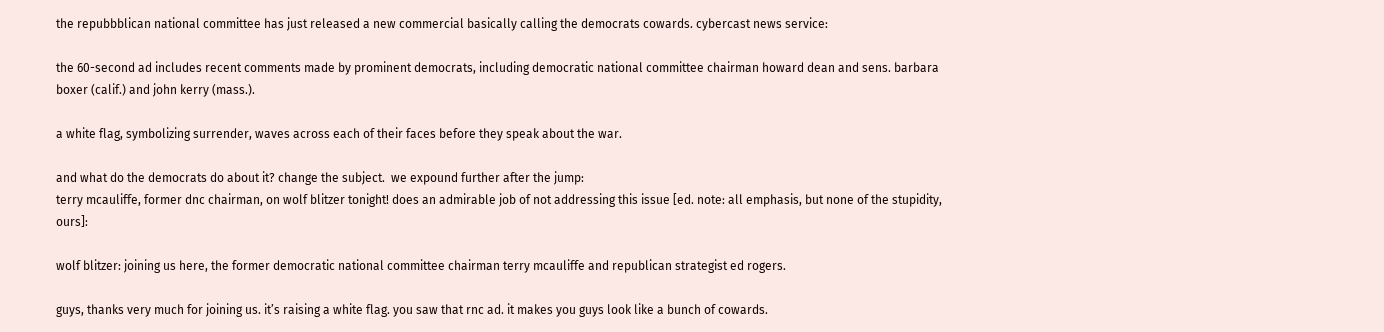the repubbblican national committee has just released a new commercial basically calling the democrats cowards. cybercast news service:

the 60-second ad includes recent comments made by prominent democrats, including democratic national committee chairman howard dean and sens. barbara boxer (calif.) and john kerry (mass.).

a white flag, symbolizing surrender, waves across each of their faces before they speak about the war.

and what do the democrats do about it? change the subject.  we expound further after the jump:
terry mcauliffe, former dnc chairman, on wolf blitzer tonight! does an admirable job of not addressing this issue [ed. note: all emphasis, but none of the stupidity, ours]:

wolf blitzer: joining us here, the former democratic national committee chairman terry mcauliffe and republican strategist ed rogers.

guys, thanks very much for joining us. it’s raising a white flag. you saw that rnc ad. it makes you guys look like a bunch of cowards.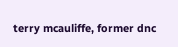terry mcauliffe, former dnc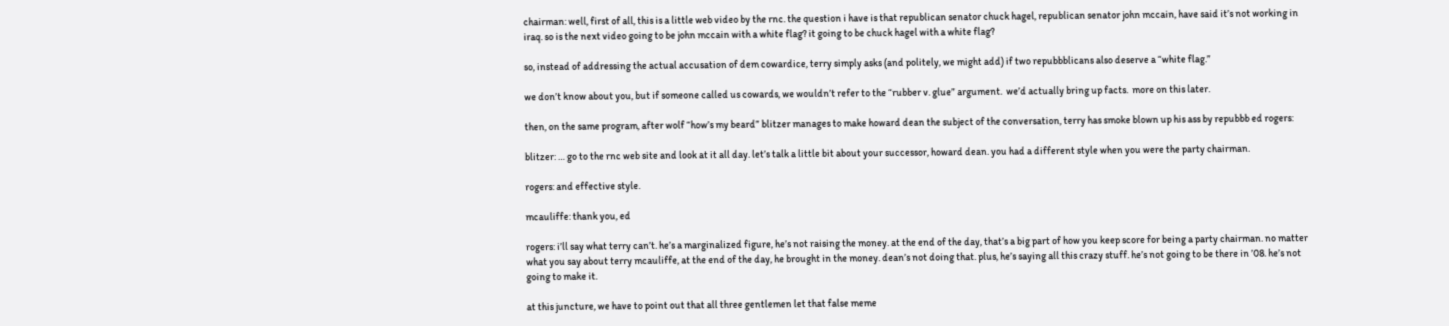chairman: well, first of all, this is a little web video by the rnc. the question i have is that republican senator chuck hagel, republican senator john mccain, have said it’s not working in iraq. so is the next video going to be john mccain with a white flag? it going to be chuck hagel with a white flag?

so, instead of addressing the actual accusation of dem cowardice, terry simply asks (and politely, we might add) if two repubbblicans also deserve a “white flag.”

we don’t know about you, but if someone called us cowards, we wouldn’t refer to the “rubber v. glue” argument.  we’d actually bring up facts.  more on this later.

then, on the same program, after wolf “how’s my beard” blitzer manages to make howard dean the subject of the conversation, terry has smoke blown up his ass by repubbb ed rogers:

blitzer: … go to the rnc web site and look at it all day. let’s talk a little bit about your successor, howard dean. you had a different style when you were the party chairman.

rogers: and effective style.

mcauliffe: thank you, ed

rogers: i’ll say what terry can’t. he’s a marginalized figure, he’s not raising the money. at the end of the day, that’s a big part of how you keep score for being a party chairman. no matter what you say about terry mcauliffe, at the end of the day, he brought in the money. dean’s not doing that. plus, he’s saying all this crazy stuff. he’s not going to be there in ’08. he’s not going to make it.

at this juncture, we have to point out that all three gentlemen let that false meme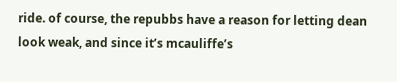ride. of course, the repubbs have a reason for letting dean look weak, and since it’s mcauliffe’s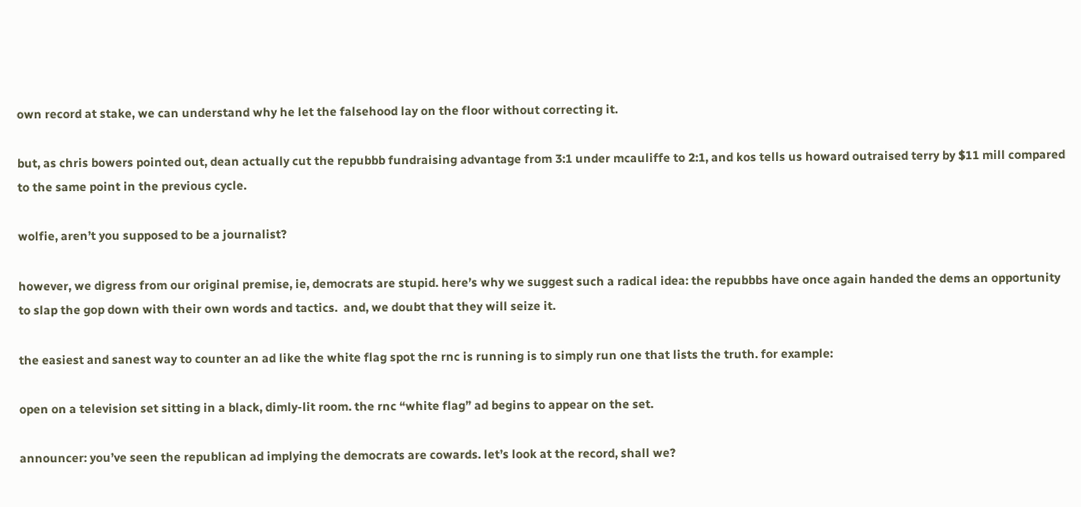own record at stake, we can understand why he let the falsehood lay on the floor without correcting it.

but, as chris bowers pointed out, dean actually cut the repubbb fundraising advantage from 3:1 under mcauliffe to 2:1, and kos tells us howard outraised terry by $11 mill compared to the same point in the previous cycle.

wolfie, aren’t you supposed to be a journalist?

however, we digress from our original premise, ie, democrats are stupid. here’s why we suggest such a radical idea: the repubbbs have once again handed the dems an opportunity to slap the gop down with their own words and tactics.  and, we doubt that they will seize it.

the easiest and sanest way to counter an ad like the white flag spot the rnc is running is to simply run one that lists the truth. for example:

open on a television set sitting in a black, dimly-lit room. the rnc “white flag” ad begins to appear on the set.

announcer: you’ve seen the republican ad implying the democrats are cowards. let’s look at the record, shall we?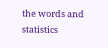the words and statistics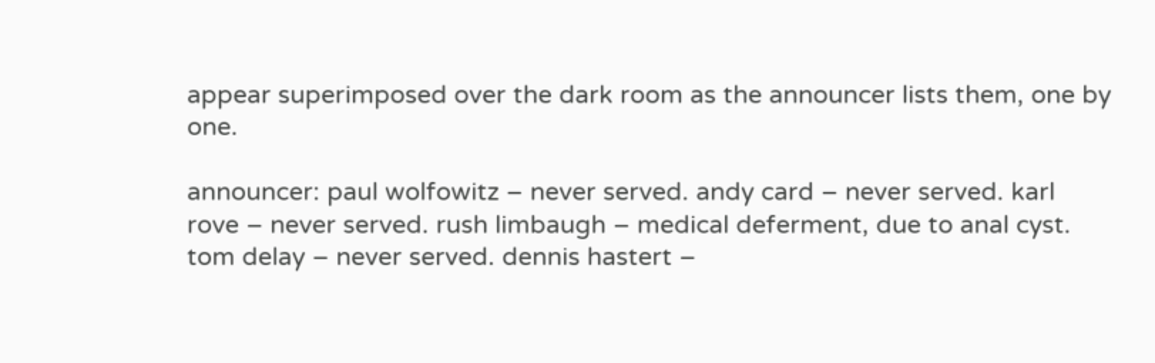appear superimposed over the dark room as the announcer lists them, one by one.

announcer: paul wolfowitz – never served. andy card – never served. karl rove – never served. rush limbaugh – medical deferment, due to anal cyst. tom delay – never served. dennis hastert –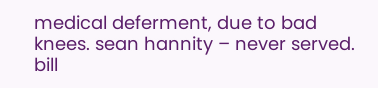medical deferment, due to bad knees. sean hannity – never served. bill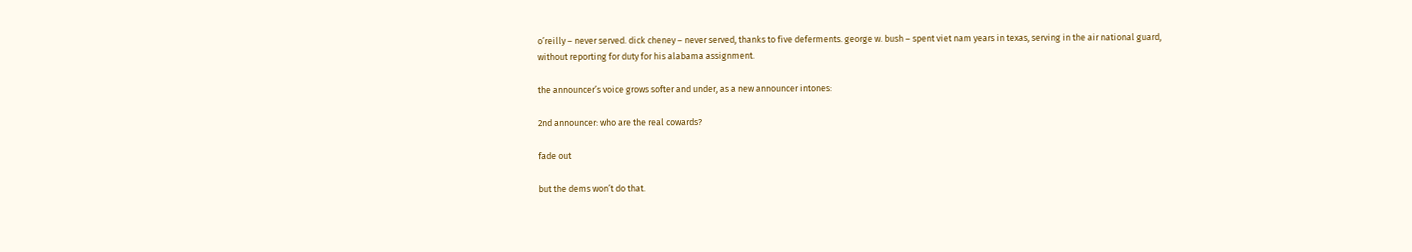o’reilly – never served. dick cheney – never served, thanks to five deferments. george w. bush – spent viet nam years in texas, serving in the air national guard, without reporting for duty for his alabama assignment.

the announcer’s voice grows softer and under, as a new announcer intones:

2nd announcer: who are the real cowards?

fade out

but the dems won’t do that.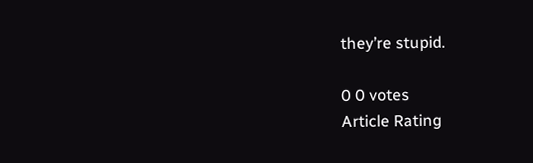they’re stupid.

0 0 votes
Article Rating